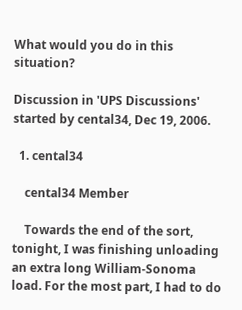What would you do in this situation?

Discussion in 'UPS Discussions' started by cental34, Dec 19, 2006.

  1. cental34

    cental34 Member

    Towards the end of the sort, tonight, I was finishing unloading an extra long William-Sonoma load. For the most part, I had to do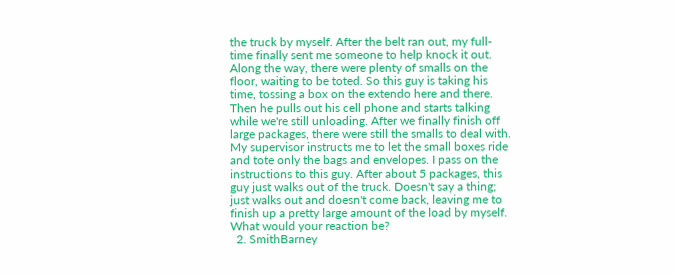the truck by myself. After the belt ran out, my full-time finally sent me someone to help knock it out. Along the way, there were plenty of smalls on the floor, waiting to be toted. So this guy is taking his time, tossing a box on the extendo here and there. Then he pulls out his cell phone and starts talking while we're still unloading. After we finally finish off large packages, there were still the smalls to deal with. My supervisor instructs me to let the small boxes ride and tote only the bags and envelopes. I pass on the instructions to this guy. After about 5 packages, this guy just walks out of the truck. Doesn't say a thing; just walks out and doesn't come back, leaving me to finish up a pretty large amount of the load by myself. What would your reaction be?
  2. SmithBarney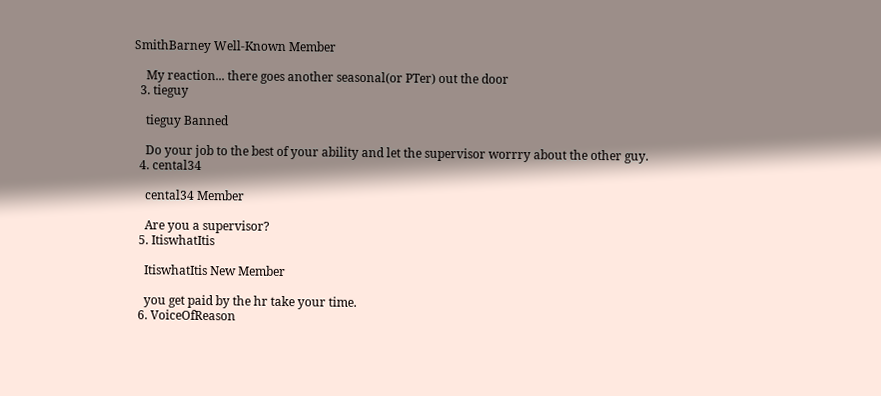SmithBarney Well-Known Member

    My reaction... there goes another seasonal(or PTer) out the door
  3. tieguy

    tieguy Banned

    Do your job to the best of your ability and let the supervisor worrry about the other guy.
  4. cental34

    cental34 Member

    Are you a supervisor?
  5. ItiswhatItis

    ItiswhatItis New Member

    you get paid by the hr take your time.
  6. VoiceOfReason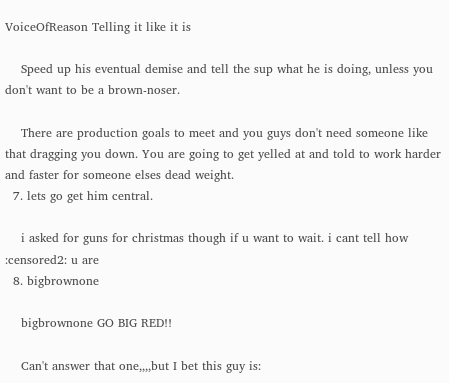VoiceOfReason Telling it like it is

    Speed up his eventual demise and tell the sup what he is doing, unless you don't want to be a brown-noser.

    There are production goals to meet and you guys don't need someone like that dragging you down. You are going to get yelled at and told to work harder and faster for someone elses dead weight.
  7. lets go get him central.

    i asked for guns for christmas though if u want to wait. i cant tell how :censored2: u are
  8. bigbrownone

    bigbrownone GO BIG RED!!

    Can't answer that one,,,,but I bet this guy is: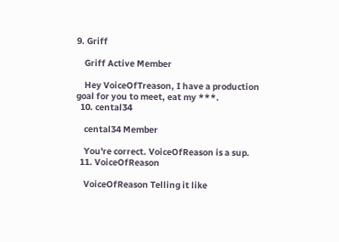9. Griff

    Griff Active Member

    Hey VoiceOfTreason, I have a production goal for you to meet, eat my ***.
  10. cental34

    cental34 Member

    You're correct. VoiceOfReason is a sup.
  11. VoiceOfReason

    VoiceOfReason Telling it like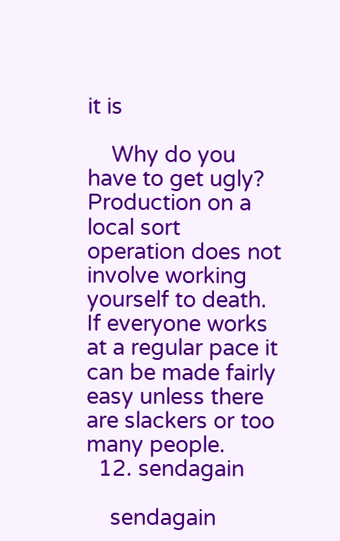it is

    Why do you have to get ugly? Production on a local sort operation does not involve working yourself to death. If everyone works at a regular pace it can be made fairly easy unless there are slackers or too many people.
  12. sendagain

    sendagain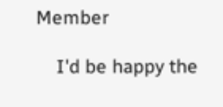Member

    I'd be happy the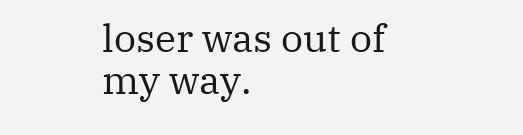loser was out of my way.